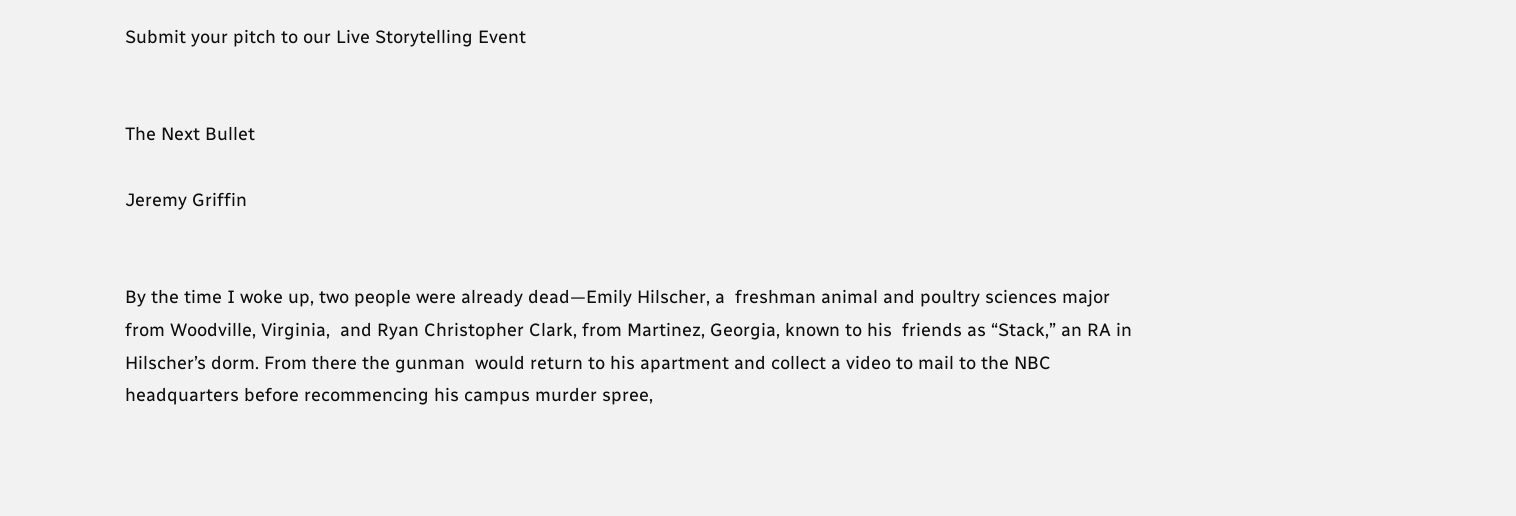Submit your pitch to our Live Storytelling Event


The Next Bullet

Jeremy Griffin


By the time I woke up, two people were already dead—Emily Hilscher, a  freshman animal and poultry sciences major from Woodville, Virginia,  and Ryan Christopher Clark, from Martinez, Georgia, known to his  friends as “Stack,” an RA in Hilscher’s dorm. From there the gunman  would return to his apartment and collect a video to mail to the NBC  headquarters before recommencing his campus murder spree,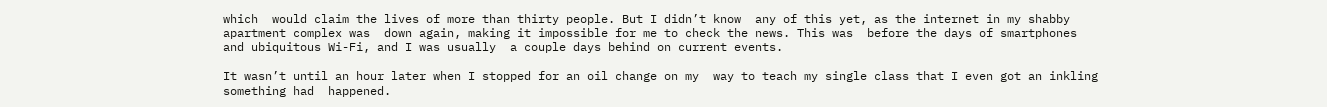which  would claim the lives of more than thirty people. But I didn’t know  any of this yet, as the internet in my shabby apartment complex was  down again, making it impossible for me to check the news. This was  before the days of smartphones and ubiquitous Wi-Fi, and I was usually  a couple days behind on current events.

It wasn’t until an hour later when I stopped for an oil change on my  way to teach my single class that I even got an inkling something had  happened.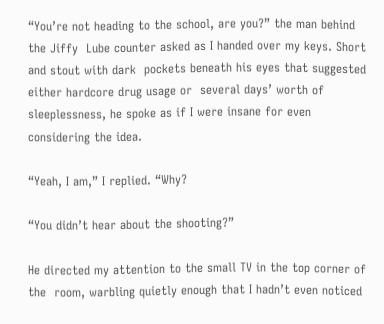“You’re not heading to the school, are you?” the man behind the Jiffy  Lube counter asked as I handed over my keys. Short and stout with dark  pockets beneath his eyes that suggested either hardcore drug usage or  several days’ worth of sleeplessness, he spoke as if I were insane for even  considering the idea.

“Yeah, I am,” I replied. “Why?

“You didn’t hear about the shooting?”

He directed my attention to the small TV in the top corner of the  room, warbling quietly enough that I hadn’t even noticed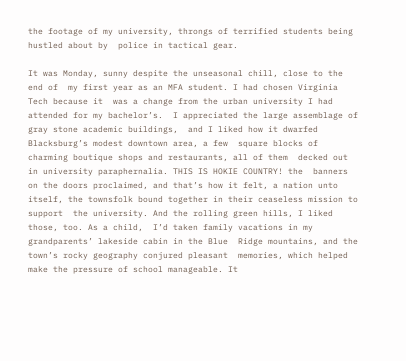the footage of my university, throngs of terrified students being hustled about by  police in tactical gear.

It was Monday, sunny despite the unseasonal chill, close to the end of  my first year as an MFA student. I had chosen Virginia Tech because it  was a change from the urban university I had attended for my bachelor’s.  I appreciated the large assemblage of gray stone academic buildings,  and I liked how it dwarfed Blacksburg’s modest downtown area, a few  square blocks of charming boutique shops and restaurants, all of them  decked out in university paraphernalia. THIS IS HOKIE COUNTRY! the  banners on the doors proclaimed, and that’s how it felt, a nation unto  itself, the townsfolk bound together in their ceaseless mission to support  the university. And the rolling green hills, I liked those, too. As a child,  I’d taken family vacations in my grandparents’ lakeside cabin in the Blue  Ridge mountains, and the town’s rocky geography conjured pleasant  memories, which helped make the pressure of school manageable. It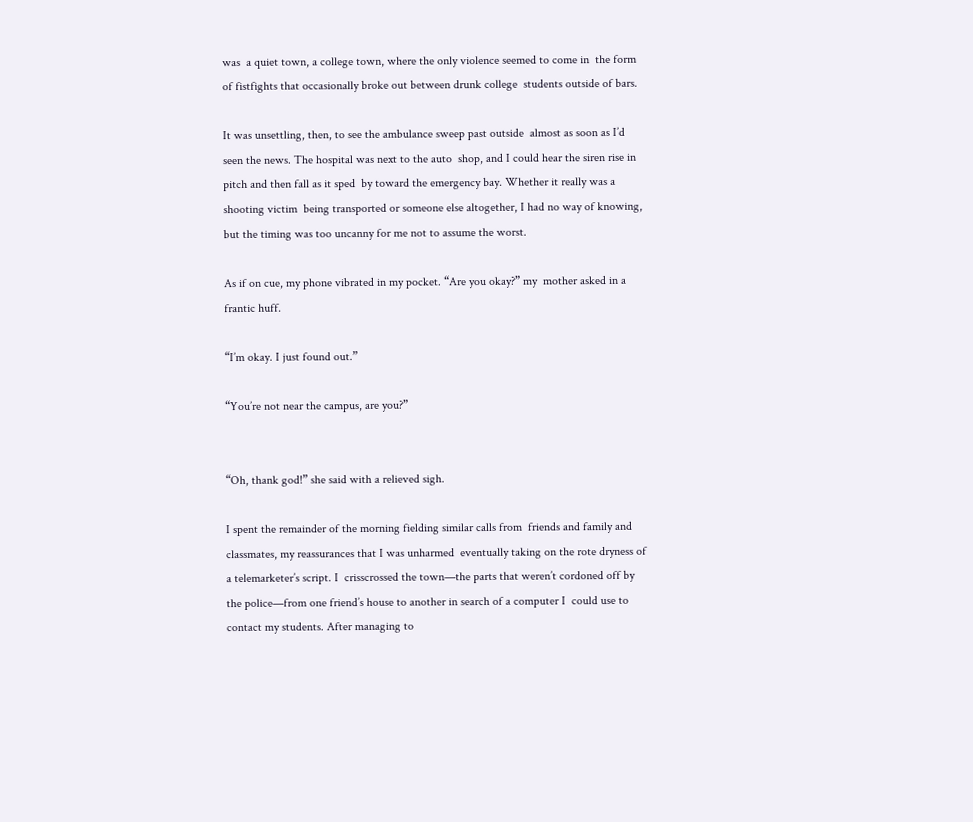was  a quiet town, a college town, where the only violence seemed to come in  the form of fistfights that occasionally broke out between drunk college  students outside of bars.

It was unsettling, then, to see the ambulance sweep past outside  almost as soon as I’d seen the news. The hospital was next to the auto  shop, and I could hear the siren rise in pitch and then fall as it sped  by toward the emergency bay. Whether it really was a shooting victim  being transported or someone else altogether, I had no way of knowing,  but the timing was too uncanny for me not to assume the worst.

As if on cue, my phone vibrated in my pocket. “Are you okay?” my  mother asked in a frantic huff.

“I’m okay. I just found out.”

“You’re not near the campus, are you?”


“Oh, thank god!” she said with a relieved sigh.

I spent the remainder of the morning fielding similar calls from  friends and family and classmates, my reassurances that I was unharmed  eventually taking on the rote dryness of a telemarketer’s script. I  crisscrossed the town—the parts that weren’t cordoned off by the police—from one friend’s house to another in search of a computer I  could use to contact my students. After managing to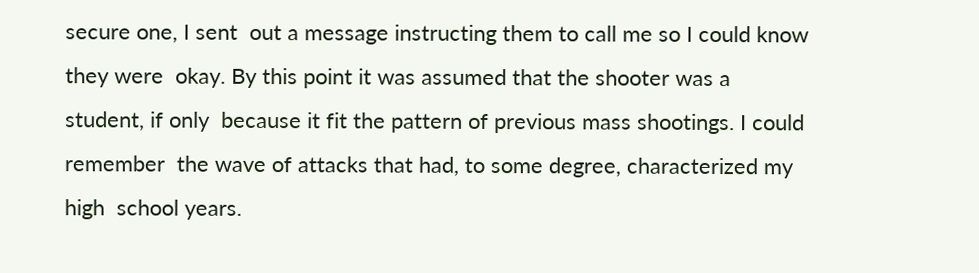secure one, I sent  out a message instructing them to call me so I could know they were  okay. By this point it was assumed that the shooter was a student, if only  because it fit the pattern of previous mass shootings. I could remember  the wave of attacks that had, to some degree, characterized my high  school years.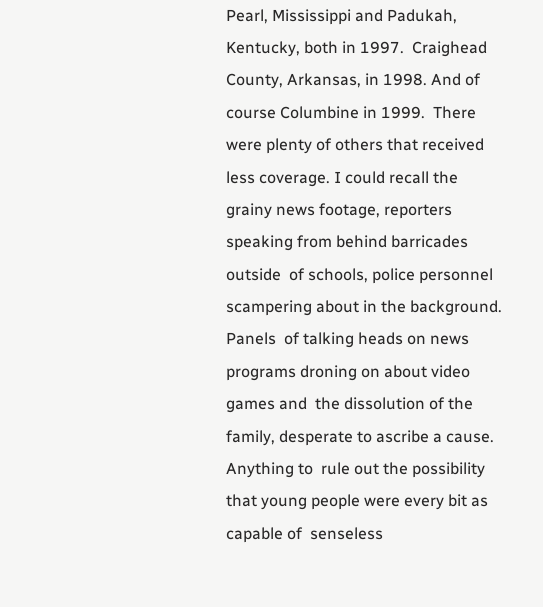Pearl, Mississippi and Padukah, Kentucky, both in 1997.  Craighead County, Arkansas, in 1998. And of course Columbine in 1999.  There were plenty of others that received less coverage. I could recall the  grainy news footage, reporters speaking from behind barricades outside  of schools, police personnel scampering about in the background. Panels  of talking heads on news programs droning on about video games and  the dissolution of the family, desperate to ascribe a cause. Anything to  rule out the possibility that young people were every bit as capable of  senseless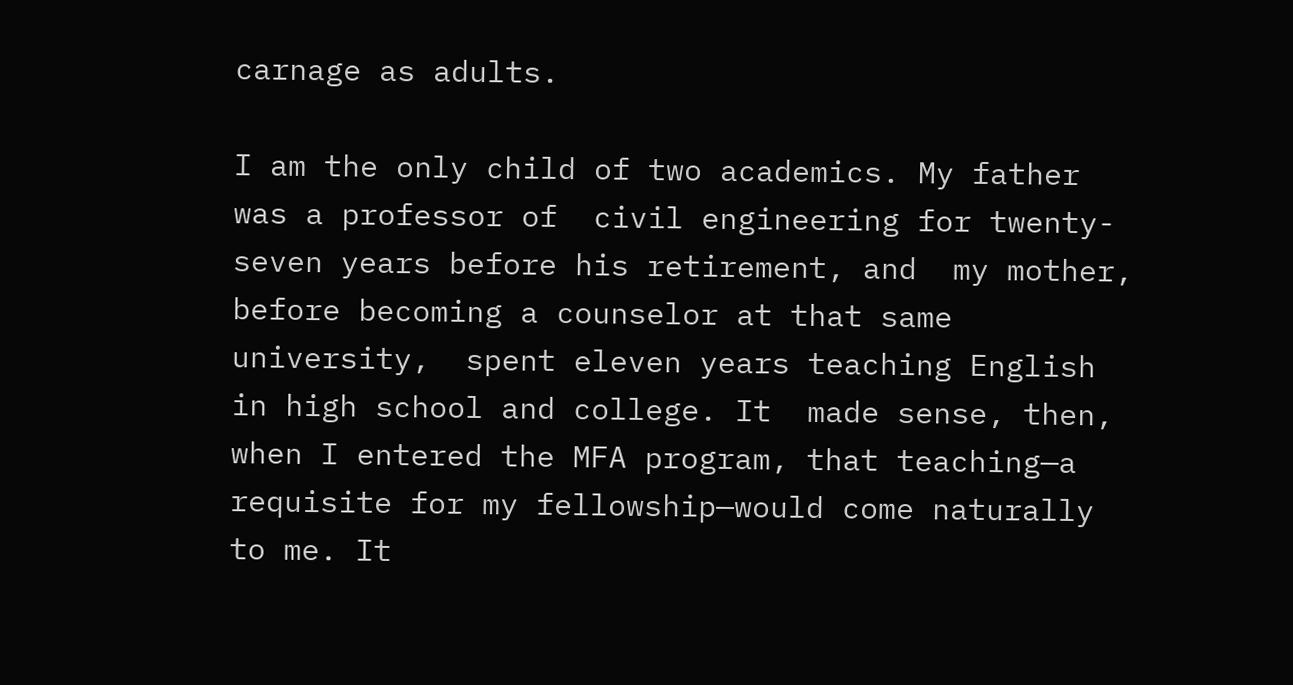carnage as adults.

I am the only child of two academics. My father was a professor of  civil engineering for twenty-seven years before his retirement, and  my mother, before becoming a counselor at that same university,  spent eleven years teaching English in high school and college. It  made sense, then, when I entered the MFA program, that teaching—a  requisite for my fellowship—would come naturally to me. It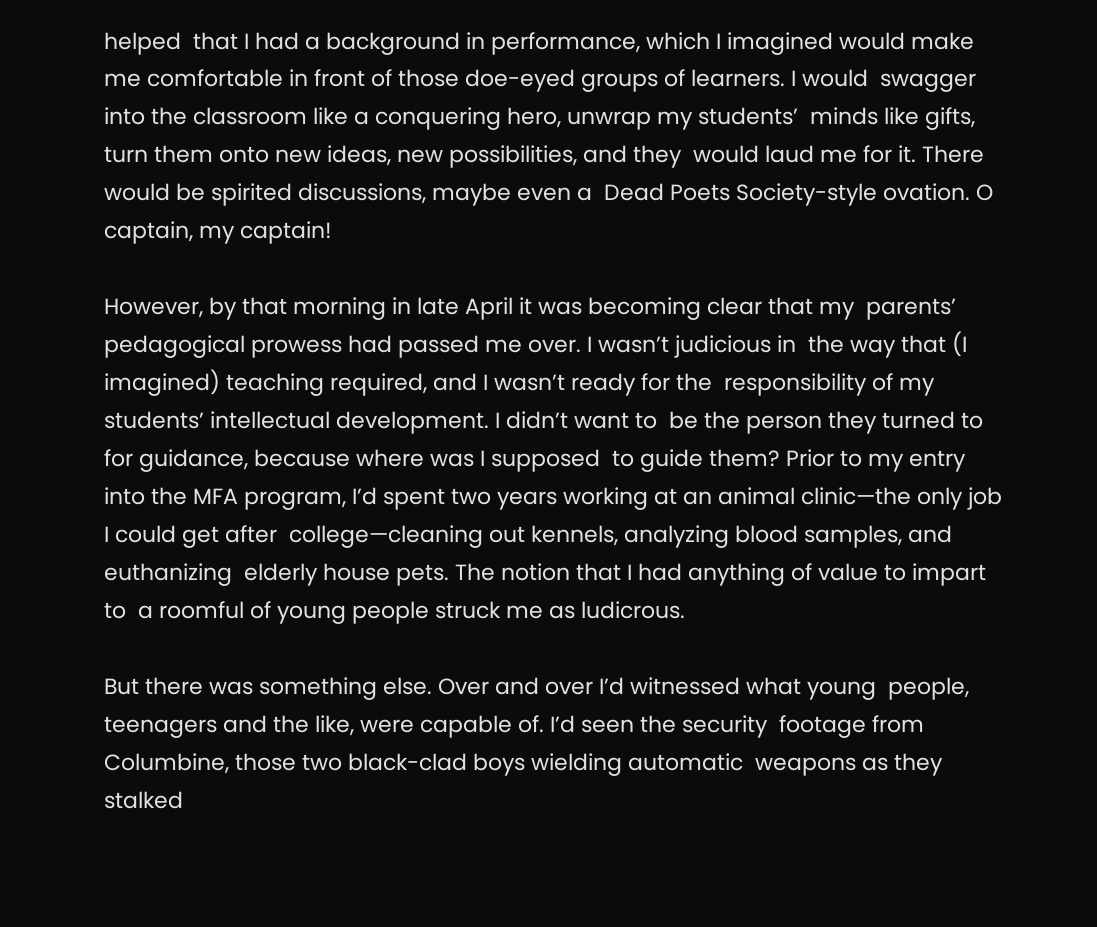helped  that I had a background in performance, which I imagined would make  me comfortable in front of those doe-eyed groups of learners. I would  swagger into the classroom like a conquering hero, unwrap my students’  minds like gifts, turn them onto new ideas, new possibilities, and they  would laud me for it. There would be spirited discussions, maybe even a  Dead Poets Society-style ovation. O captain, my captain!

However, by that morning in late April it was becoming clear that my  parents’ pedagogical prowess had passed me over. I wasn’t judicious in  the way that (I imagined) teaching required, and I wasn’t ready for the  responsibility of my students’ intellectual development. I didn’t want to  be the person they turned to for guidance, because where was I supposed  to guide them? Prior to my entry into the MFA program, I’d spent two years working at an animal clinic—the only job I could get after  college—cleaning out kennels, analyzing blood samples, and euthanizing  elderly house pets. The notion that I had anything of value to impart to  a roomful of young people struck me as ludicrous.

But there was something else. Over and over I’d witnessed what young  people, teenagers and the like, were capable of. I’d seen the security  footage from Columbine, those two black-clad boys wielding automatic  weapons as they stalked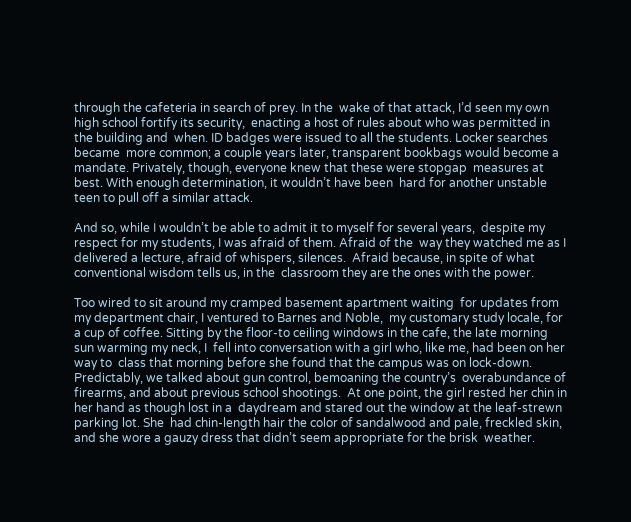through the cafeteria in search of prey. In the  wake of that attack, I’d seen my own high school fortify its security,  enacting a host of rules about who was permitted in the building and  when. ID badges were issued to all the students. Locker searches became  more common; a couple years later, transparent bookbags would become a mandate. Privately, though, everyone knew that these were stopgap  measures at best. With enough determination, it wouldn’t have been  hard for another unstable teen to pull off a similar attack.

And so, while I wouldn’t be able to admit it to myself for several years,  despite my respect for my students, I was afraid of them. Afraid of the  way they watched me as I delivered a lecture, afraid of whispers, silences.  Afraid because, in spite of what conventional wisdom tells us, in the  classroom they are the ones with the power.

Too wired to sit around my cramped basement apartment waiting  for updates from my department chair, I ventured to Barnes and Noble,  my customary study locale, for a cup of coffee. Sitting by the floor-to ceiling windows in the cafe, the late morning sun warming my neck, I  fell into conversation with a girl who, like me, had been on her way to  class that morning before she found that the campus was on lock-down.  Predictably, we talked about gun control, bemoaning the country’s  overabundance of firearms, and about previous school shootings.  At one point, the girl rested her chin in her hand as though lost in a  daydream and stared out the window at the leaf-strewn parking lot. She  had chin-length hair the color of sandalwood and pale, freckled skin,  and she wore a gauzy dress that didn’t seem appropriate for the brisk  weather.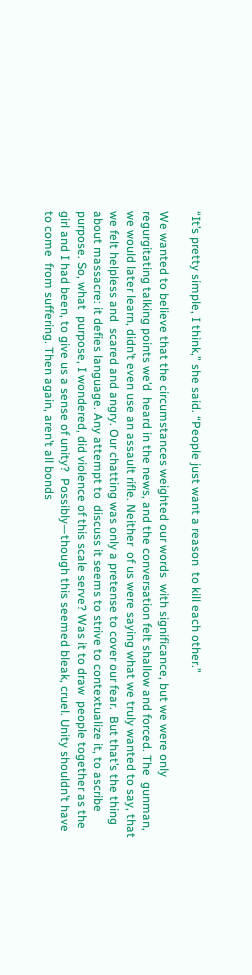“It’s pretty simple, I think,” she said. “People just want a reason  to kill each other.”

We wanted to believe that the circumstances weighted our words  with significance, but we were only regurgitating talking points we’d  heard in the news, and the conversation felt shallow and forced. The  gunman, we would later learn, didn’t even use an assault rifle. Neither  of us were saying what we truly wanted to say, that we felt helpless and  scared and angry. Our chatting was only a pretense to cover our fear.  But that’s the thing about massacre: it defies language. Any attempt to  discuss it seems to strive to contextualize it, to ascribe purpose. So, what  purpose, I wondered, did violence of this scale serve? Was it to draw  people together as the girl and I had been, to give us a sense of unity?  Possibly—though this seemed bleak, cruel. Unity shouldn’t have to come  from suffering. Then again, aren’t all bonds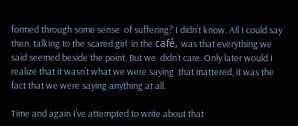formed through some sense  of suffering? I didn’t know. All I could say then, talking to the scared girl  in the café, was that everything we said seemed beside the point. But we  didn’t care. Only later would I realize that it wasn’t what we were saying  that mattered, it was the fact that we were saying anything at all.

Time and again I’ve attempted to write about that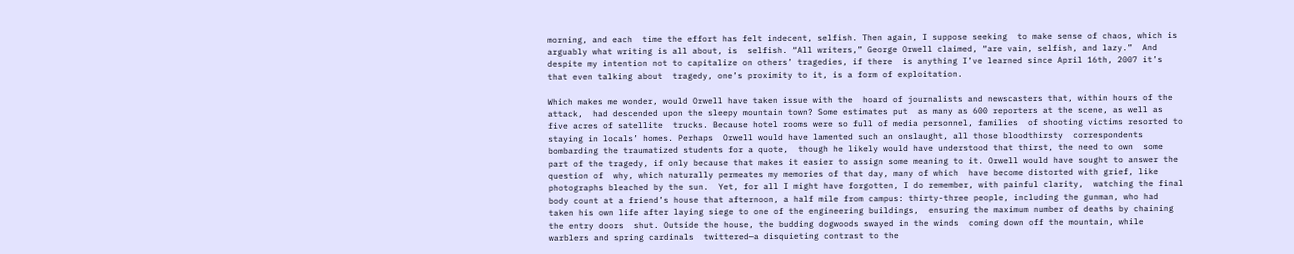morning, and each  time the effort has felt indecent, selfish. Then again, I suppose seeking  to make sense of chaos, which is arguably what writing is all about, is  selfish. “All writers,” George Orwell claimed, “are vain, selfish, and lazy.”  And despite my intention not to capitalize on others’ tragedies, if there  is anything I’ve learned since April 16th, 2007 it’s that even talking about  tragedy, one’s proximity to it, is a form of exploitation.

Which makes me wonder, would Orwell have taken issue with the  hoard of journalists and newscasters that, within hours of the attack,  had descended upon the sleepy mountain town? Some estimates put  as many as 600 reporters at the scene, as well as five acres of satellite  trucks. Because hotel rooms were so full of media personnel, families  of shooting victims resorted to staying in locals’ homes. Perhaps  Orwell would have lamented such an onslaught, all those bloodthirsty  correspondents bombarding the traumatized students for a quote,  though he likely would have understood that thirst, the need to own  some part of the tragedy, if only because that makes it easier to assign some meaning to it. Orwell would have sought to answer the question of  why, which naturally permeates my memories of that day, many of which  have become distorted with grief, like photographs bleached by the sun.  Yet, for all I might have forgotten, I do remember, with painful clarity,  watching the final body count at a friend’s house that afternoon, a half mile from campus: thirty-three people, including the gunman, who had  taken his own life after laying siege to one of the engineering buildings,  ensuring the maximum number of deaths by chaining the entry doors  shut. Outside the house, the budding dogwoods swayed in the winds  coming down off the mountain, while warblers and spring cardinals  twittered—a disquieting contrast to the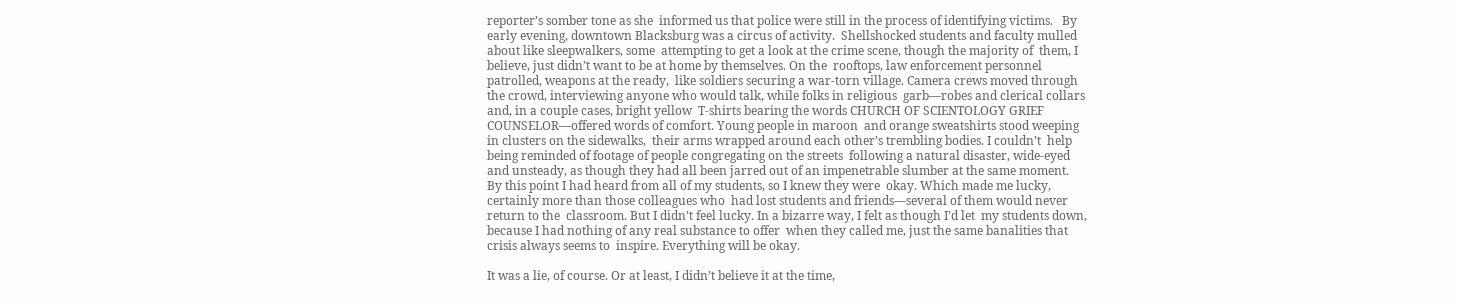reporter’s somber tone as she  informed us that police were still in the process of identifying victims.   By early evening, downtown Blacksburg was a circus of activity.  Shellshocked students and faculty mulled about like sleepwalkers, some  attempting to get a look at the crime scene, though the majority of  them, I believe, just didn’t want to be at home by themselves. On the  rooftops, law enforcement personnel patrolled, weapons at the ready,  like soldiers securing a war-torn village. Camera crews moved through  the crowd, interviewing anyone who would talk, while folks in religious  garb—robes and clerical collars and, in a couple cases, bright yellow  T-shirts bearing the words CHURCH OF SCIENTOLOGY GRIEF  COUNSELOR—offered words of comfort. Young people in maroon  and orange sweatshirts stood weeping in clusters on the sidewalks,  their arms wrapped around each other’s trembling bodies. I couldn’t  help being reminded of footage of people congregating on the streets  following a natural disaster, wide-eyed and unsteady, as though they had all been jarred out of an impenetrable slumber at the same moment.   By this point I had heard from all of my students, so I knew they were  okay. Which made me lucky, certainly more than those colleagues who  had lost students and friends—several of them would never return to the  classroom. But I didn’t feel lucky. In a bizarre way, I felt as though I’d let  my students down, because I had nothing of any real substance to offer  when they called me, just the same banalities that crisis always seems to  inspire. Everything will be okay.

It was a lie, of course. Or at least, I didn’t believe it at the time,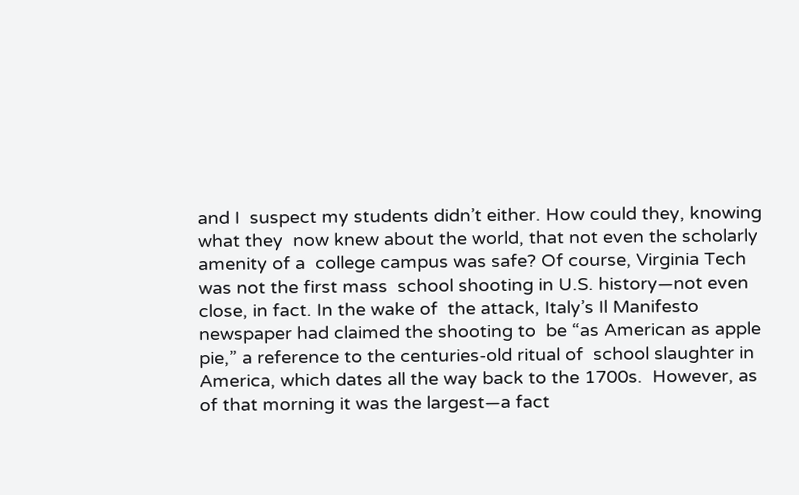and I  suspect my students didn’t either. How could they, knowing what they  now knew about the world, that not even the scholarly amenity of a  college campus was safe? Of course, Virginia Tech was not the first mass  school shooting in U.S. history—not even close, in fact. In the wake of  the attack, Italy’s Il Manifesto newspaper had claimed the shooting to  be “as American as apple pie,” a reference to the centuries-old ritual of  school slaughter in America, which dates all the way back to the 1700s.  However, as of that morning it was the largest—a fact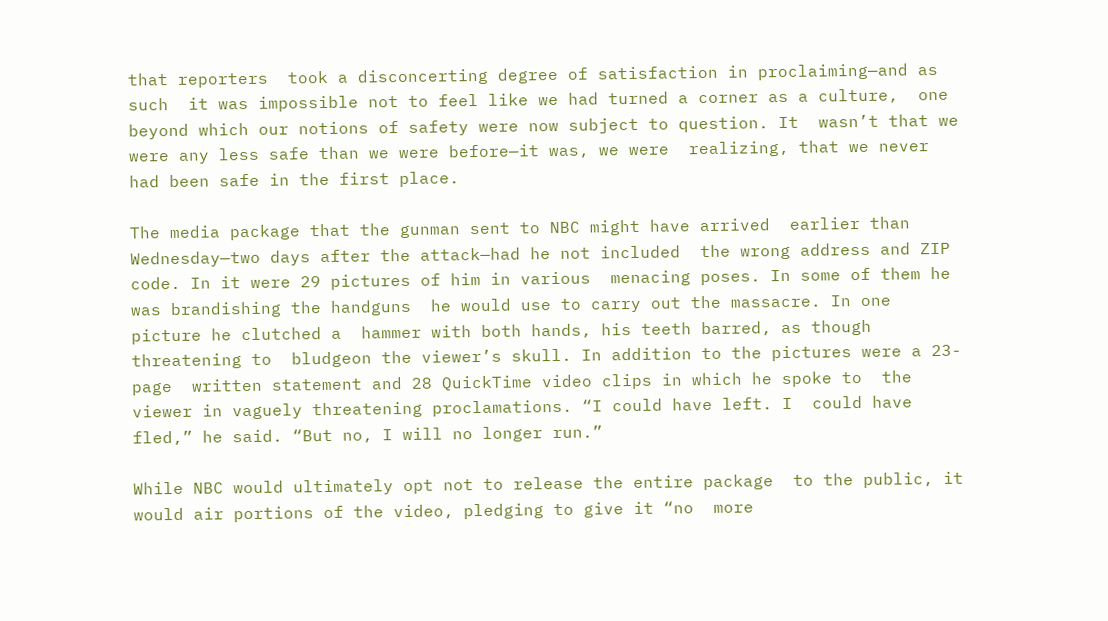that reporters  took a disconcerting degree of satisfaction in proclaiming—and as such  it was impossible not to feel like we had turned a corner as a culture,  one beyond which our notions of safety were now subject to question. It  wasn’t that we were any less safe than we were before—it was, we were  realizing, that we never had been safe in the first place.

The media package that the gunman sent to NBC might have arrived  earlier than Wednesday—two days after the attack—had he not included  the wrong address and ZIP code. In it were 29 pictures of him in various  menacing poses. In some of them he was brandishing the handguns  he would use to carry out the massacre. In one picture he clutched a  hammer with both hands, his teeth barred, as though threatening to  bludgeon the viewer’s skull. In addition to the pictures were a 23-page  written statement and 28 QuickTime video clips in which he spoke to  the viewer in vaguely threatening proclamations. “I could have left. I  could have fled,” he said. “But no, I will no longer run.”

While NBC would ultimately opt not to release the entire package  to the public, it would air portions of the video, pledging to give it “no  more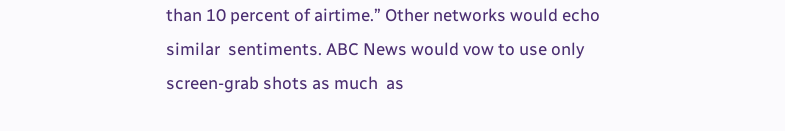than 10 percent of airtime.” Other networks would echo similar  sentiments. ABC News would vow to use only screen-grab shots as much  as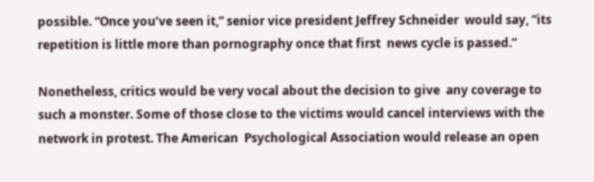possible. “Once you’ve seen it,” senior vice president Jeffrey Schneider  would say, “its repetition is little more than pornography once that first  news cycle is passed.”

Nonetheless, critics would be very vocal about the decision to give  any coverage to such a monster. Some of those close to the victims would cancel interviews with the network in protest. The American  Psychological Association would release an open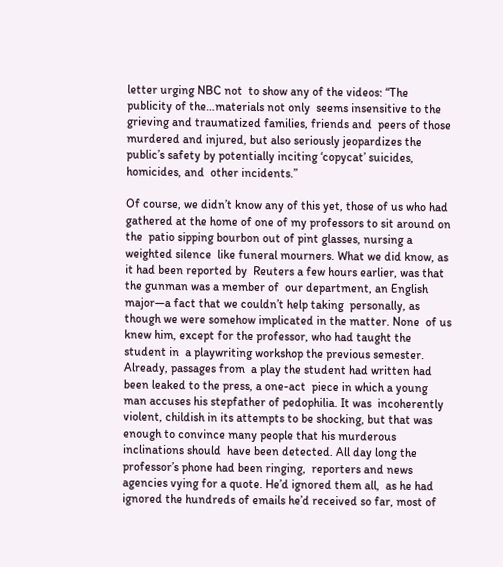letter urging NBC not  to show any of the videos: “The publicity of the…materials not only  seems insensitive to the grieving and traumatized families, friends and  peers of those murdered and injured, but also seriously jeopardizes the  public’s safety by potentially inciting ‘copycat’ suicides, homicides, and  other incidents.”

Of course, we didn’t know any of this yet, those of us who had  gathered at the home of one of my professors to sit around on the  patio sipping bourbon out of pint glasses, nursing a weighted silence  like funeral mourners. What we did know, as it had been reported by  Reuters a few hours earlier, was that the gunman was a member of  our department, an English major—a fact that we couldn’t help taking  personally, as though we were somehow implicated in the matter. None  of us knew him, except for the professor, who had taught the student in  a playwriting workshop the previous semester. Already, passages from  a play the student had written had been leaked to the press, a one-act  piece in which a young man accuses his stepfather of pedophilia. It was  incoherently violent, childish in its attempts to be shocking, but that was  enough to convince many people that his murderous inclinations should  have been detected. All day long the professor’s phone had been ringing,  reporters and news agencies vying for a quote. He’d ignored them all,  as he had ignored the hundreds of emails he’d received so far, most of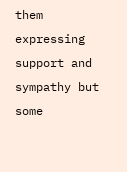them expressing support and sympathy but some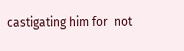castigating him for  not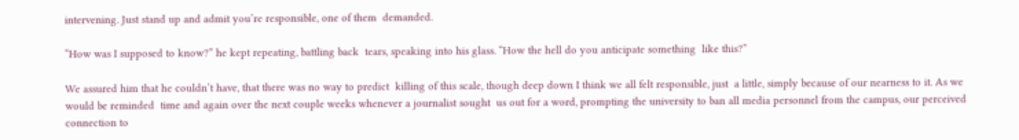intervening. Just stand up and admit you’re responsible, one of them  demanded.

“How was I supposed to know?” he kept repeating, battling back  tears, speaking into his glass. “How the hell do you anticipate something  like this?”

We assured him that he couldn’t have, that there was no way to predict  killing of this scale, though deep down I think we all felt responsible, just  a little, simply because of our nearness to it. As we would be reminded  time and again over the next couple weeks whenever a journalist sought  us out for a word, prompting the university to ban all media personnel from the campus, our perceived connection to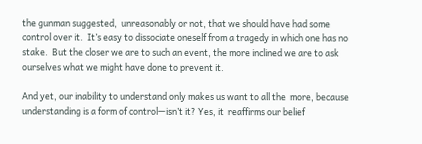the gunman suggested,  unreasonably or not, that we should have had some control over it.  It’s easy to dissociate oneself from a tragedy in which one has no stake.  But the closer we are to such an event, the more inclined we are to ask  ourselves what we might have done to prevent it.

And yet, our inability to understand only makes us want to all the  more, because understanding is a form of control—isn’t it? Yes, it  reaffirms our belief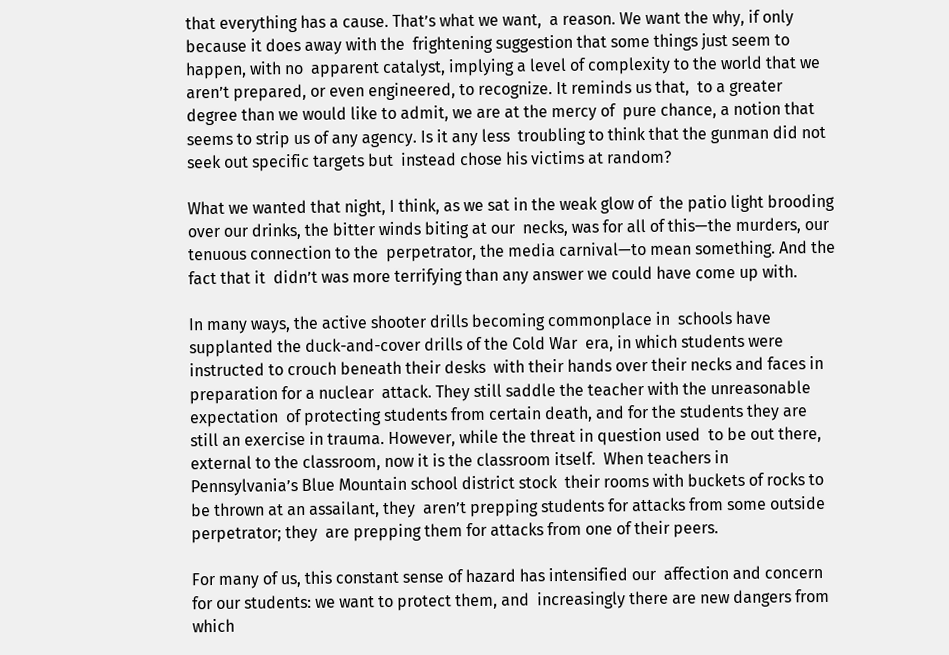that everything has a cause. That’s what we want,  a reason. We want the why, if only because it does away with the  frightening suggestion that some things just seem to happen, with no  apparent catalyst, implying a level of complexity to the world that we  aren’t prepared, or even engineered, to recognize. It reminds us that,  to a greater degree than we would like to admit, we are at the mercy of  pure chance, a notion that seems to strip us of any agency. Is it any less  troubling to think that the gunman did not seek out specific targets but  instead chose his victims at random?

What we wanted that night, I think, as we sat in the weak glow of  the patio light brooding over our drinks, the bitter winds biting at our  necks, was for all of this—the murders, our tenuous connection to the  perpetrator, the media carnival—to mean something. And the fact that it  didn’t was more terrifying than any answer we could have come up with.

In many ways, the active shooter drills becoming commonplace in  schools have supplanted the duck-and-cover drills of the Cold War  era, in which students were instructed to crouch beneath their desks  with their hands over their necks and faces in preparation for a nuclear  attack. They still saddle the teacher with the unreasonable expectation  of protecting students from certain death, and for the students they are  still an exercise in trauma. However, while the threat in question used  to be out there, external to the classroom, now it is the classroom itself.  When teachers in Pennsylvania’s Blue Mountain school district stock  their rooms with buckets of rocks to be thrown at an assailant, they  aren’t prepping students for attacks from some outside perpetrator; they  are prepping them for attacks from one of their peers.

For many of us, this constant sense of hazard has intensified our  affection and concern for our students: we want to protect them, and  increasingly there are new dangers from which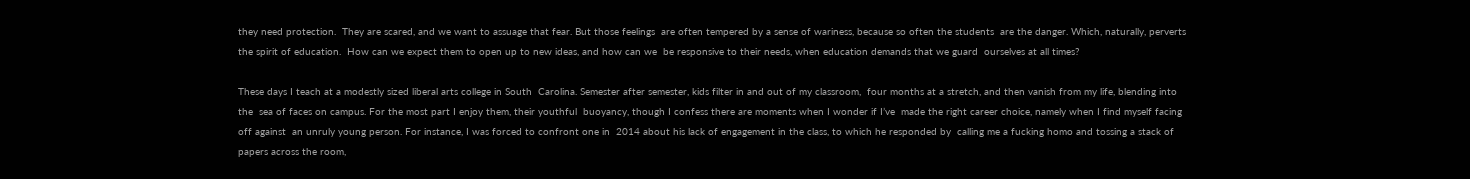they need protection.  They are scared, and we want to assuage that fear. But those feelings  are often tempered by a sense of wariness, because so often the students  are the danger. Which, naturally, perverts the spirit of education.  How can we expect them to open up to new ideas, and how can we  be responsive to their needs, when education demands that we guard  ourselves at all times?

These days I teach at a modestly sized liberal arts college in South  Carolina. Semester after semester, kids filter in and out of my classroom,  four months at a stretch, and then vanish from my life, blending into the  sea of faces on campus. For the most part I enjoy them, their youthful  buoyancy, though I confess there are moments when I wonder if I’ve  made the right career choice, namely when I find myself facing off against  an unruly young person. For instance, I was forced to confront one in  2014 about his lack of engagement in the class, to which he responded by  calling me a fucking homo and tossing a stack of papers across the room,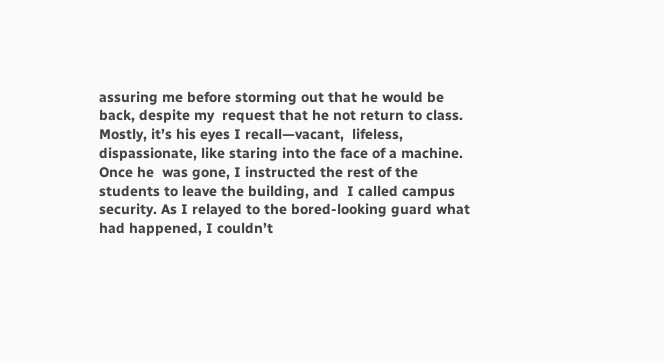assuring me before storming out that he would be back, despite my  request that he not return to class. Mostly, it’s his eyes I recall—vacant,  lifeless, dispassionate, like staring into the face of a machine. Once he  was gone, I instructed the rest of the students to leave the building, and  I called campus security. As I relayed to the bored-looking guard what  had happened, I couldn’t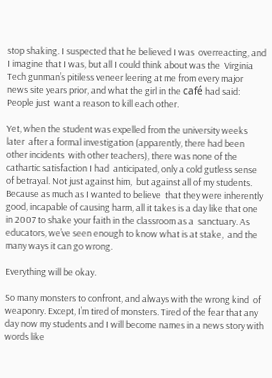stop shaking. I suspected that he believed I was  overreacting, and I imagine that I was, but all I could think about was the  Virginia Tech gunman’s pitiless veneer leering at me from every major  news site years prior, and what the girl in the café had said: People just  want a reason to kill each other.

Yet, when the student was expelled from the university weeks later  after a formal investigation (apparently, there had been other incidents  with other teachers), there was none of the cathartic satisfaction I had  anticipated, only a cold gutless sense of betrayal. Not just against him,  but against all of my students. Because as much as I wanted to believe  that they were inherently good, incapable of causing harm, all it takes is a day like that one in 2007 to shake your faith in the classroom as a  sanctuary. As educators, we’ve seen enough to know what is at stake,  and the many ways it can go wrong.

Everything will be okay.

So many monsters to confront, and always with the wrong kind  of weaponry. Except, I’m tired of monsters. Tired of the fear that any  day now my students and I will become names in a news story with  words like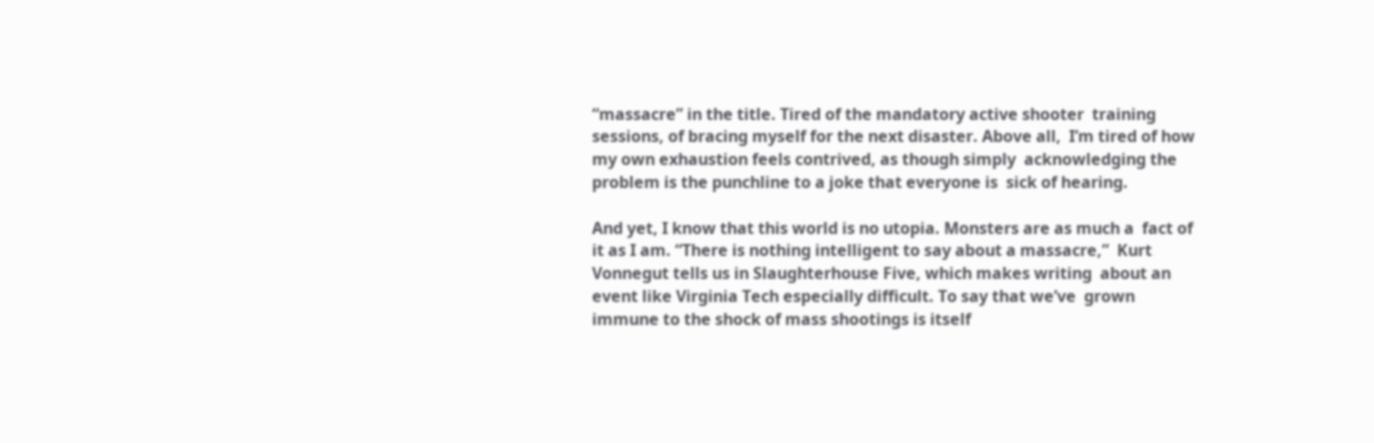“massacre” in the title. Tired of the mandatory active shooter  training sessions, of bracing myself for the next disaster. Above all,  I’m tired of how my own exhaustion feels contrived, as though simply  acknowledging the problem is the punchline to a joke that everyone is  sick of hearing.

And yet, I know that this world is no utopia. Monsters are as much a  fact of it as I am. “There is nothing intelligent to say about a massacre,”  Kurt Vonnegut tells us in Slaughterhouse Five, which makes writing  about an event like Virginia Tech especially difficult. To say that we’ve  grown immune to the shock of mass shootings is itself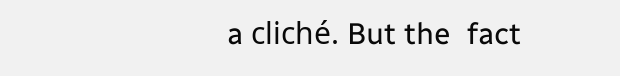a cliché. But the  fact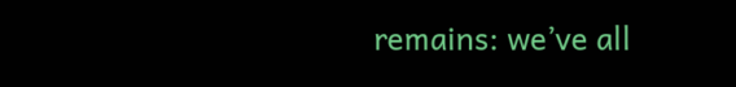remains: we’ve all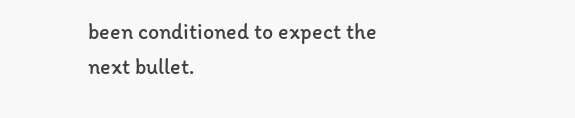been conditioned to expect the next bullet.